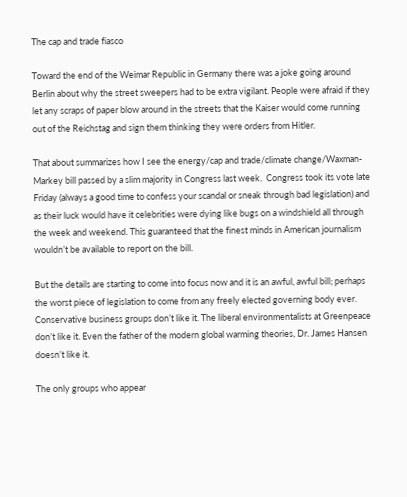The cap and trade fiasco

Toward the end of the Weimar Republic in Germany there was a joke going around Berlin about why the street sweepers had to be extra vigilant. People were afraid if they let any scraps of paper blow around in the streets that the Kaiser would come running out of the Reichstag and sign them thinking they were orders from Hitler.

That about summarizes how I see the energy/cap and trade/climate change/Waxman-Markey bill passed by a slim majority in Congress last week.  Congress took its vote late Friday (always a good time to confess your scandal or sneak through bad legislation) and as their luck would have it celebrities were dying like bugs on a windshield all through the week and weekend. This guaranteed that the finest minds in American journalism wouldn’t be available to report on the bill.

But the details are starting to come into focus now and it is an awful, awful bill; perhaps the worst piece of legislation to come from any freely elected governing body ever. Conservative business groups don’t like it. The liberal environmentalists at Greenpeace don’t like it. Even the father of the modern global warming theories, Dr. James Hansen doesn’t like it.

The only groups who appear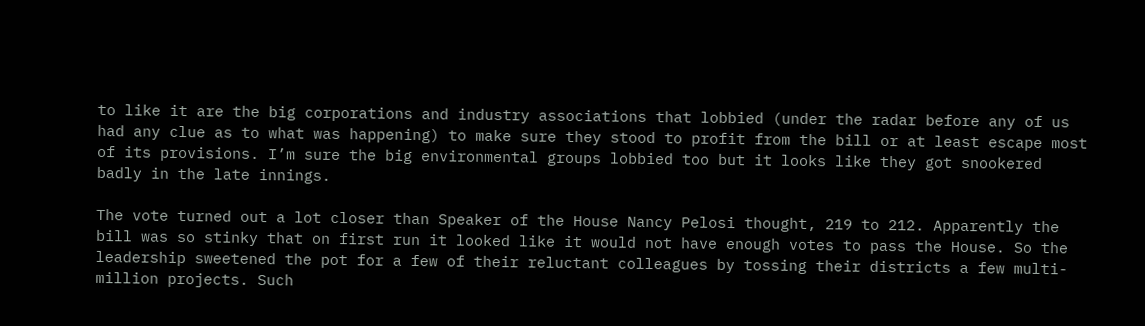to like it are the big corporations and industry associations that lobbied (under the radar before any of us had any clue as to what was happening) to make sure they stood to profit from the bill or at least escape most of its provisions. I’m sure the big environmental groups lobbied too but it looks like they got snookered badly in the late innings.

The vote turned out a lot closer than Speaker of the House Nancy Pelosi thought, 219 to 212. Apparently the bill was so stinky that on first run it looked like it would not have enough votes to pass the House. So the leadership sweetened the pot for a few of their reluctant colleagues by tossing their districts a few multi-million projects. Such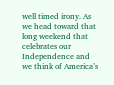well timed irony. As we head toward that long weekend that celebrates our Independence and we think of America’s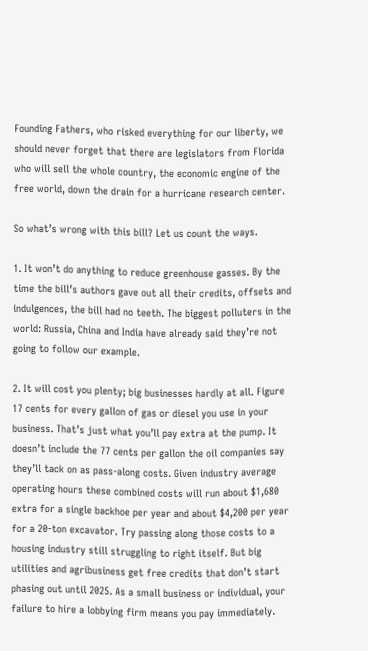Founding Fathers, who risked everything for our liberty, we should never forget that there are legislators from Florida who will sell the whole country, the economic engine of the free world, down the drain for a hurricane research center.

So what’s wrong with this bill? Let us count the ways.

1. It won’t do anything to reduce greenhouse gasses. By the time the bill’s authors gave out all their credits, offsets and indulgences, the bill had no teeth. The biggest polluters in the world: Russia, China and India have already said they’re not going to follow our example.

2. It will cost you plenty; big businesses hardly at all. Figure 17 cents for every gallon of gas or diesel you use in your business. That’s just what you’ll pay extra at the pump. It doesn’t include the 77 cents per gallon the oil companies say they’ll tack on as pass-along costs. Given industry average operating hours these combined costs will run about $1,680 extra for a single backhoe per year and about $4,200 per year for a 20-ton excavator. Try passing along those costs to a housing industry still struggling to right itself. But big utilities and agribusiness get free credits that don’t start phasing out until 2025. As a small business or individual, your failure to hire a lobbying firm means you pay immediately.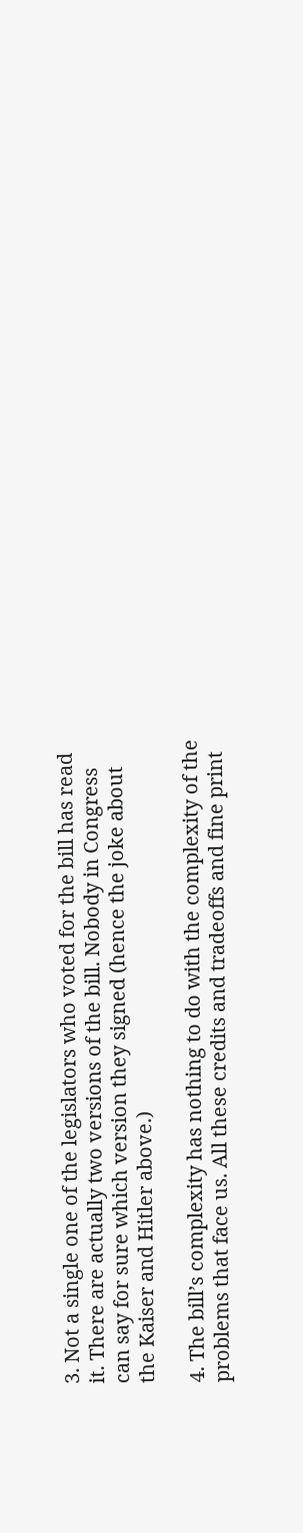3. Not a single one of the legislators who voted for the bill has read it. There are actually two versions of the bill. Nobody in Congress can say for sure which version they signed (hence the joke about the Kaiser and Hitler above.)

4. The bill’s complexity has nothing to do with the complexity of the problems that face us. All these credits and tradeoffs and fine print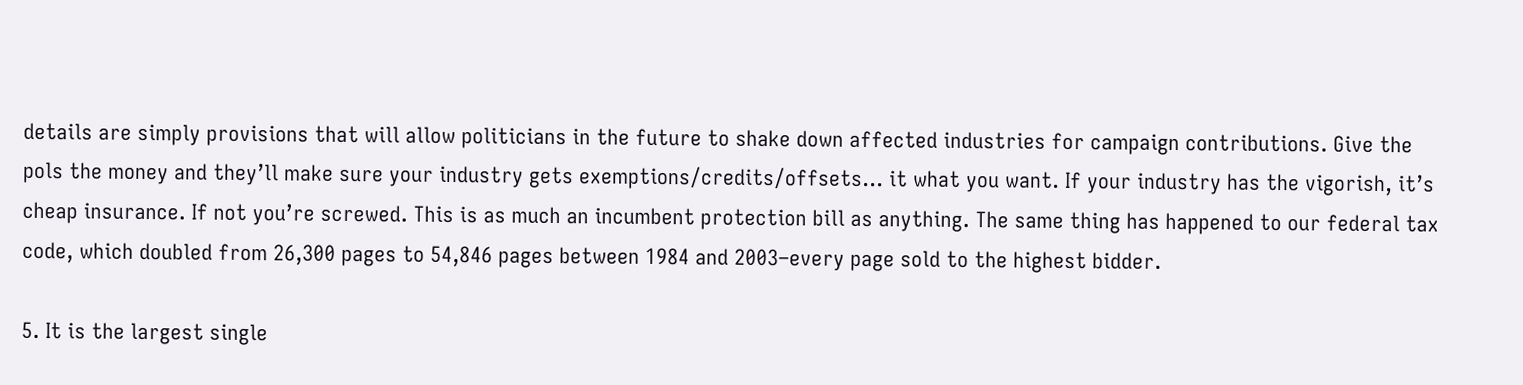details are simply provisions that will allow politicians in the future to shake down affected industries for campaign contributions. Give the pols the money and they’ll make sure your industry gets exemptions/credits/offsets… it what you want. If your industry has the vigorish, it’s cheap insurance. If not you’re screwed. This is as much an incumbent protection bill as anything. The same thing has happened to our federal tax code, which doubled from 26,300 pages to 54,846 pages between 1984 and 2003–every page sold to the highest bidder.

5. It is the largest single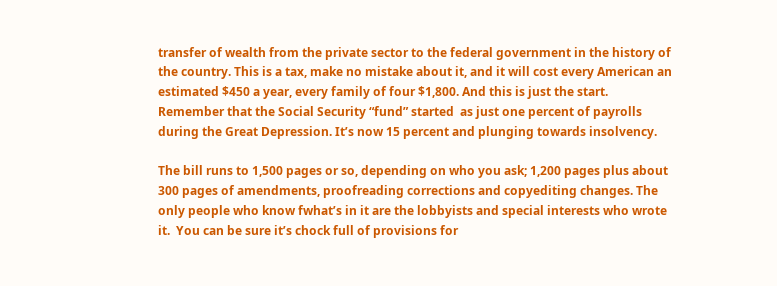transfer of wealth from the private sector to the federal government in the history of the country. This is a tax, make no mistake about it, and it will cost every American an estimated $450 a year, every family of four $1,800. And this is just the start. Remember that the Social Security “fund” started  as just one percent of payrolls during the Great Depression. It’s now 15 percent and plunging towards insolvency.

The bill runs to 1,500 pages or so, depending on who you ask; 1,200 pages plus about 300 pages of amendments, proofreading corrections and copyediting changes. The only people who know fwhat’s in it are the lobbyists and special interests who wrote it.  You can be sure it’s chock full of provisions for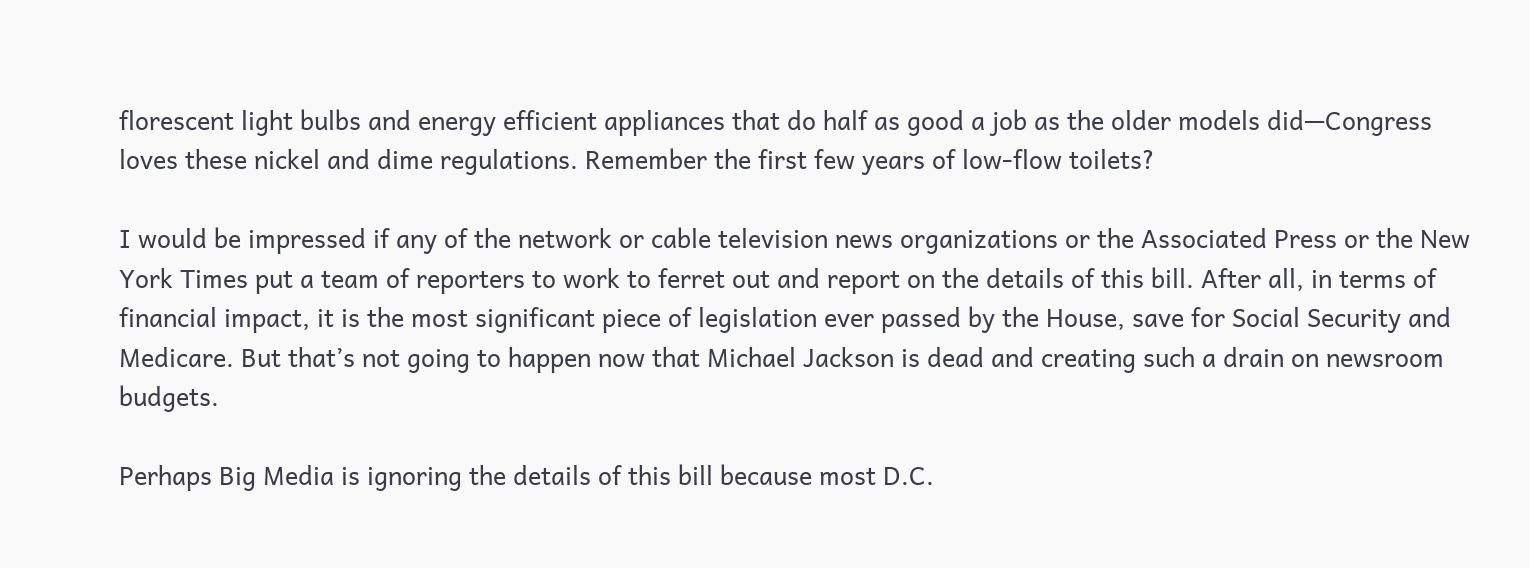florescent light bulbs and energy efficient appliances that do half as good a job as the older models did—Congress loves these nickel and dime regulations. Remember the first few years of low-flow toilets?

I would be impressed if any of the network or cable television news organizations or the Associated Press or the New York Times put a team of reporters to work to ferret out and report on the details of this bill. After all, in terms of financial impact, it is the most significant piece of legislation ever passed by the House, save for Social Security and Medicare. But that’s not going to happen now that Michael Jackson is dead and creating such a drain on newsroom budgets.

Perhaps Big Media is ignoring the details of this bill because most D.C.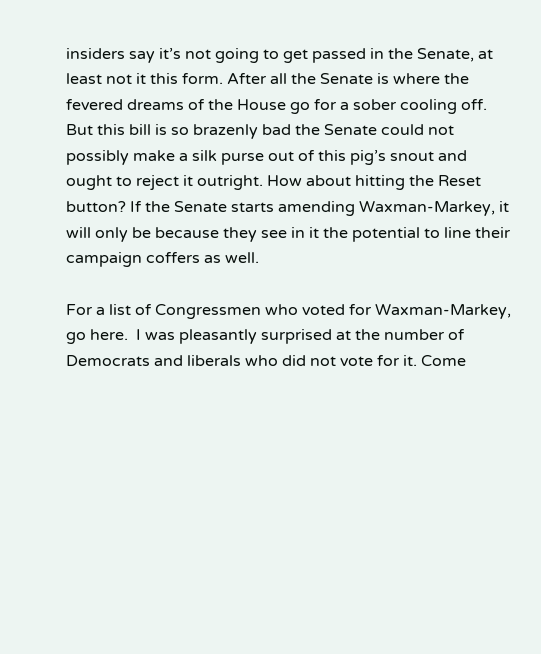insiders say it’s not going to get passed in the Senate, at least not it this form. After all the Senate is where the fevered dreams of the House go for a sober cooling off. But this bill is so brazenly bad the Senate could not possibly make a silk purse out of this pig’s snout and ought to reject it outright. How about hitting the Reset button? If the Senate starts amending Waxman-Markey, it will only be because they see in it the potential to line their campaign coffers as well.

For a list of Congressmen who voted for Waxman-Markey, go here.  I was pleasantly surprised at the number of Democrats and liberals who did not vote for it. Come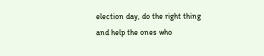election day, do the right thing and help the ones who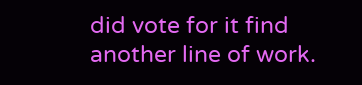did vote for it find another line of work.